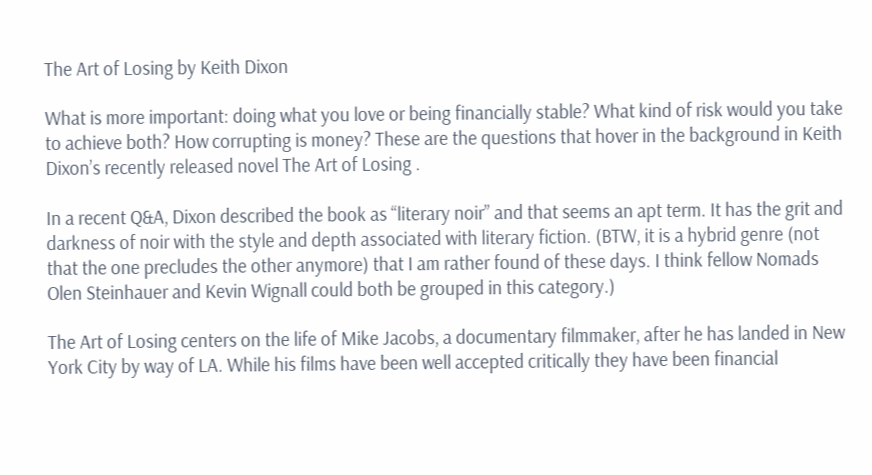The Art of Losing by Keith Dixon

What is more important: doing what you love or being financially stable? What kind of risk would you take to achieve both? How corrupting is money? These are the questions that hover in the background in Keith Dixon’s recently released novel The Art of Losing .

In a recent Q&A, Dixon described the book as “literary noir” and that seems an apt term. It has the grit and darkness of noir with the style and depth associated with literary fiction. (BTW, it is a hybrid genre (not that the one precludes the other anymore) that I am rather found of these days. I think fellow Nomads Olen Steinhauer and Kevin Wignall could both be grouped in this category.)

The Art of Losing centers on the life of Mike Jacobs, a documentary filmmaker, after he has landed in New York City by way of LA. While his films have been well accepted critically they have been financial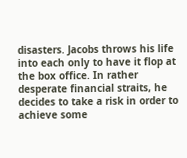disasters. Jacobs throws his life into each only to have it flop at the box office. In rather desperate financial straits, he decides to take a risk in order to achieve some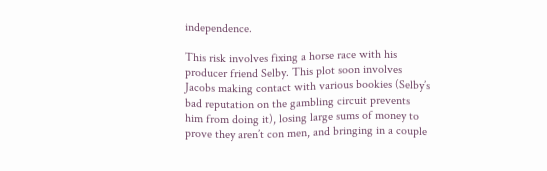independence.

This risk involves fixing a horse race with his producer friend Selby. This plot soon involves Jacobs making contact with various bookies (Selby’s bad reputation on the gambling circuit prevents him from doing it), losing large sums of money to prove they aren’t con men, and bringing in a couple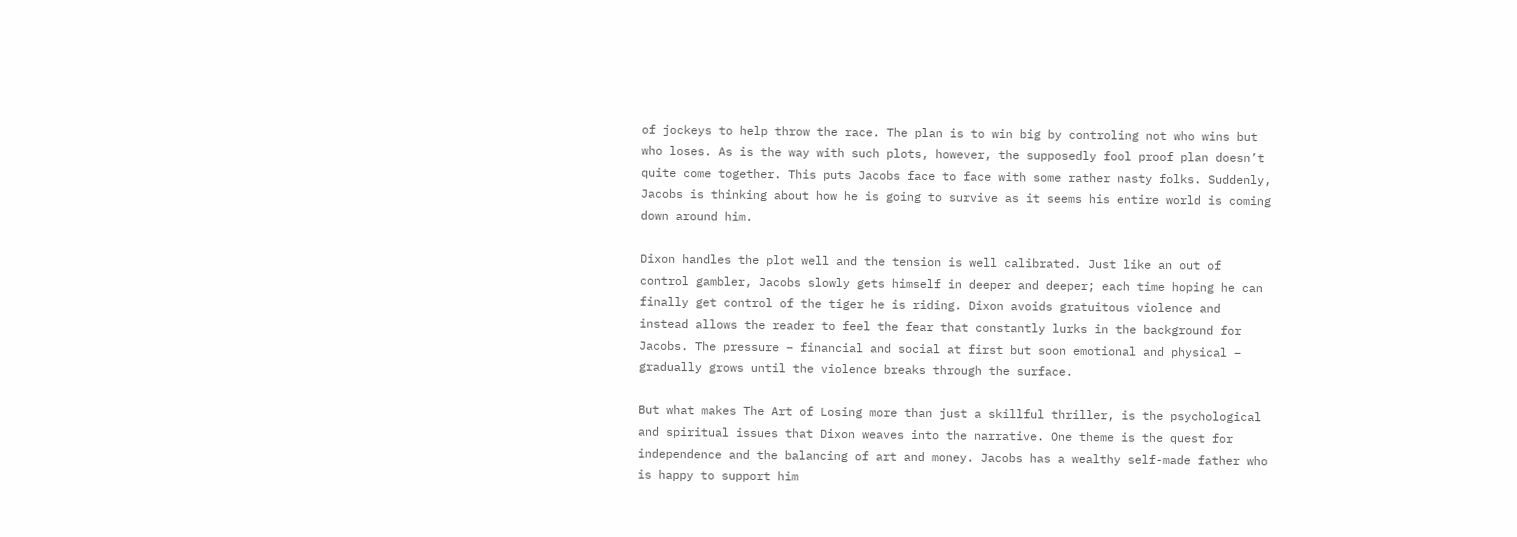of jockeys to help throw the race. The plan is to win big by controling not who wins but who loses. As is the way with such plots, however, the supposedly fool proof plan doesn’t quite come together. This puts Jacobs face to face with some rather nasty folks. Suddenly, Jacobs is thinking about how he is going to survive as it seems his entire world is coming down around him.

Dixon handles the plot well and the tension is well calibrated. Just like an out of control gambler, Jacobs slowly gets himself in deeper and deeper; each time hoping he can finally get control of the tiger he is riding. Dixon avoids gratuitous violence and instead allows the reader to feel the fear that constantly lurks in the background for Jacobs. The pressure – financial and social at first but soon emotional and physical – gradually grows until the violence breaks through the surface.

But what makes The Art of Losing more than just a skillful thriller, is the psychological and spiritual issues that Dixon weaves into the narrative. One theme is the quest for independence and the balancing of art and money. Jacobs has a wealthy self-made father who is happy to support him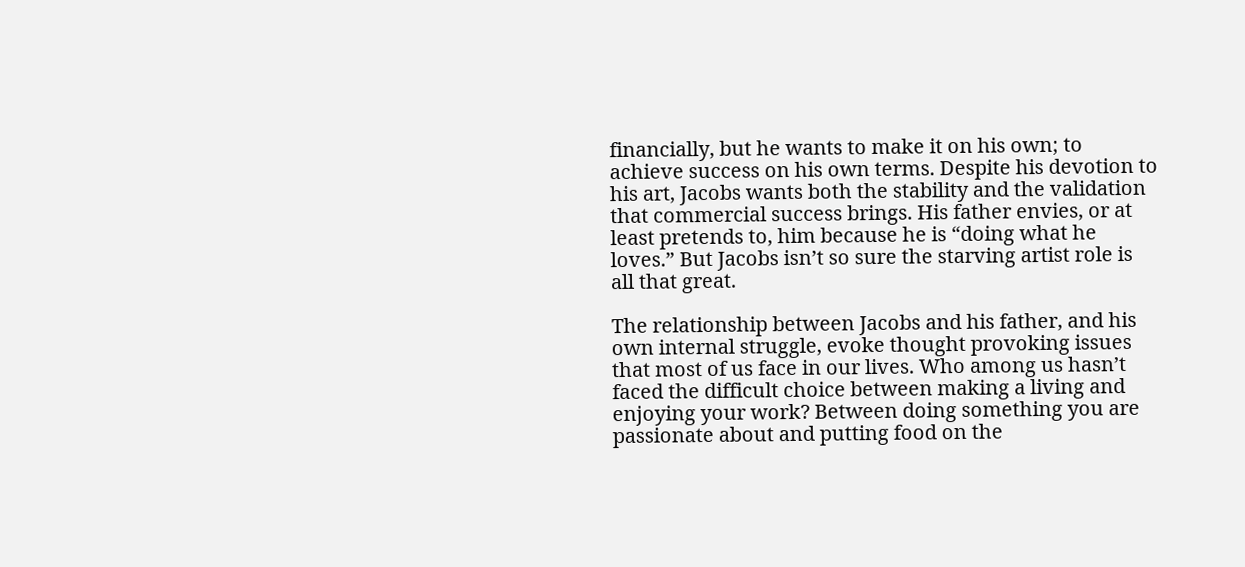financially, but he wants to make it on his own; to achieve success on his own terms. Despite his devotion to his art, Jacobs wants both the stability and the validation that commercial success brings. His father envies, or at least pretends to, him because he is “doing what he loves.” But Jacobs isn’t so sure the starving artist role is all that great.

The relationship between Jacobs and his father, and his own internal struggle, evoke thought provoking issues that most of us face in our lives. Who among us hasn’t faced the difficult choice between making a living and enjoying your work? Between doing something you are passionate about and putting food on the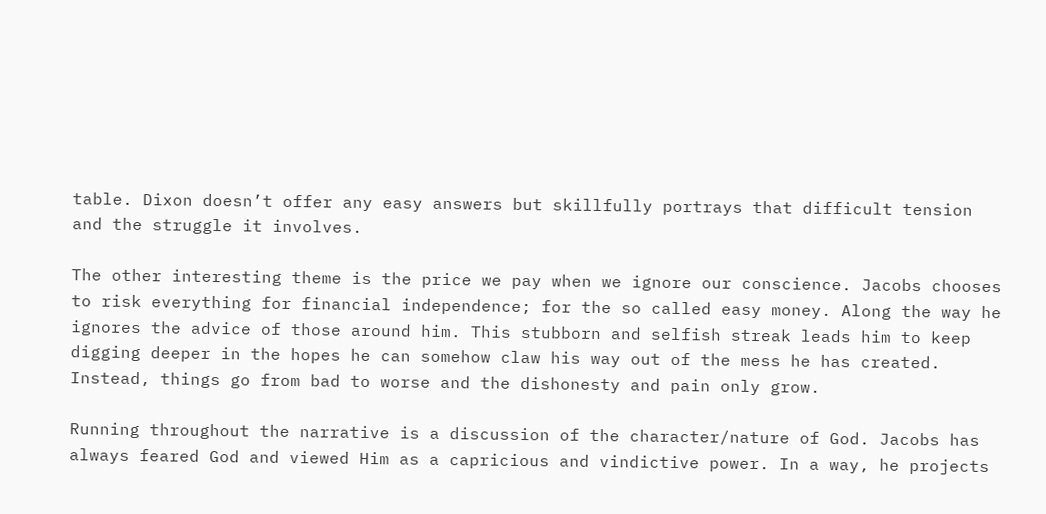table. Dixon doesn’t offer any easy answers but skillfully portrays that difficult tension and the struggle it involves.

The other interesting theme is the price we pay when we ignore our conscience. Jacobs chooses to risk everything for financial independence; for the so called easy money. Along the way he ignores the advice of those around him. This stubborn and selfish streak leads him to keep digging deeper in the hopes he can somehow claw his way out of the mess he has created. Instead, things go from bad to worse and the dishonesty and pain only grow.

Running throughout the narrative is a discussion of the character/nature of God. Jacobs has always feared God and viewed Him as a capricious and vindictive power. In a way, he projects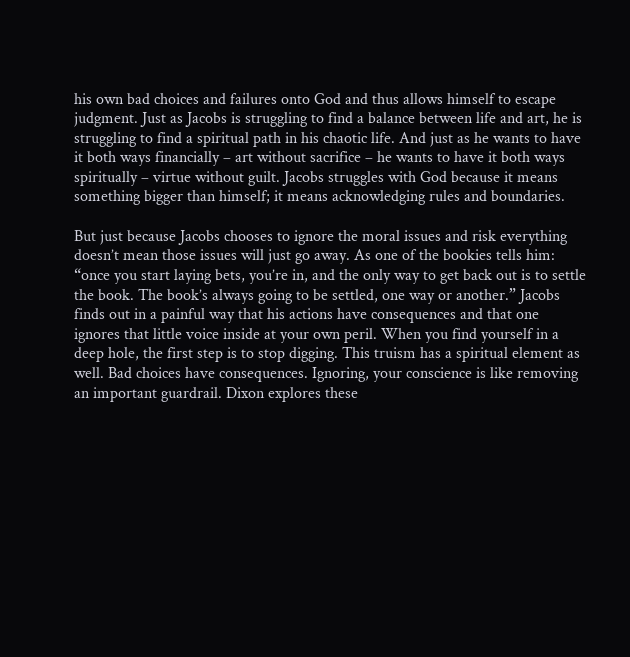his own bad choices and failures onto God and thus allows himself to escape judgment. Just as Jacobs is struggling to find a balance between life and art, he is struggling to find a spiritual path in his chaotic life. And just as he wants to have it both ways financially – art without sacrifice – he wants to have it both ways spiritually – virtue without guilt. Jacobs struggles with God because it means something bigger than himself; it means acknowledging rules and boundaries.

But just because Jacobs chooses to ignore the moral issues and risk everything doesn’t mean those issues will just go away. As one of the bookies tells him: “once you start laying bets, you’re in, and the only way to get back out is to settle the book. The book’s always going to be settled, one way or another.” Jacobs finds out in a painful way that his actions have consequences and that one ignores that little voice inside at your own peril. When you find yourself in a deep hole, the first step is to stop digging. This truism has a spiritual element as well. Bad choices have consequences. Ignoring, your conscience is like removing an important guardrail. Dixon explores these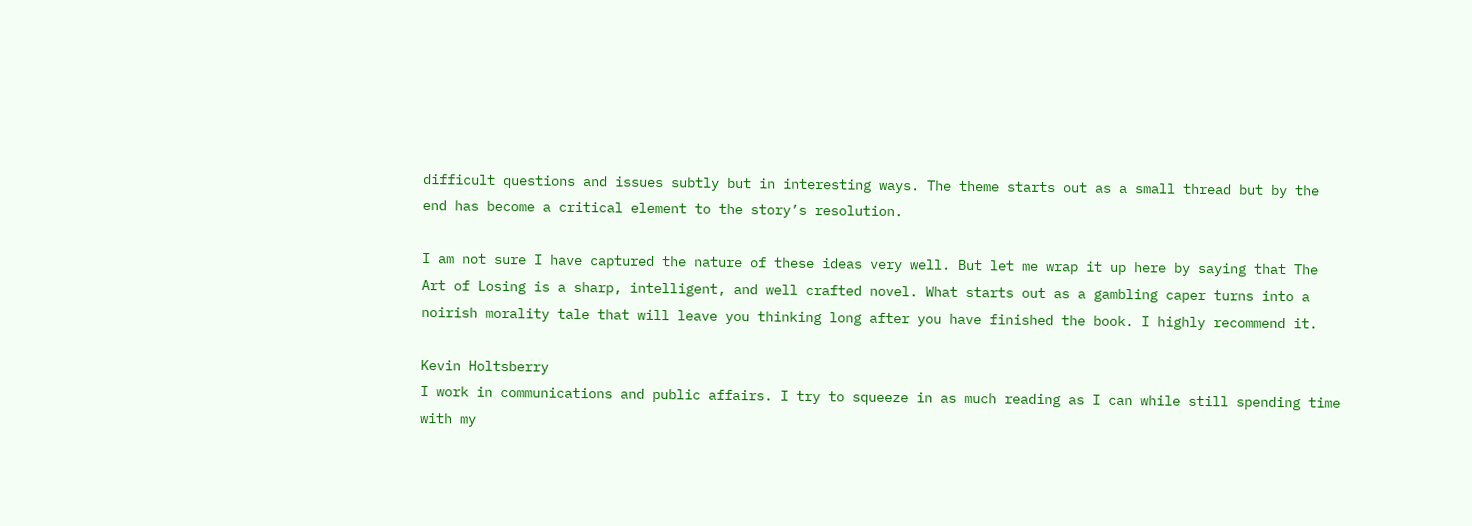difficult questions and issues subtly but in interesting ways. The theme starts out as a small thread but by the end has become a critical element to the story’s resolution.

I am not sure I have captured the nature of these ideas very well. But let me wrap it up here by saying that The Art of Losing is a sharp, intelligent, and well crafted novel. What starts out as a gambling caper turns into a noirish morality tale that will leave you thinking long after you have finished the book. I highly recommend it.

Kevin Holtsberry
I work in communications and public affairs. I try to squeeze in as much reading as I can while still spending time with my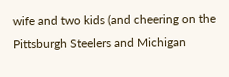wife and two kids (and cheering on the Pittsburgh Steelers and Michigan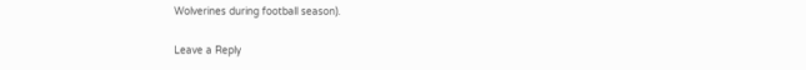Wolverines during football season).

Leave a Reply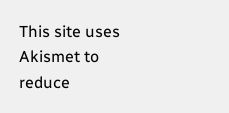This site uses Akismet to reduce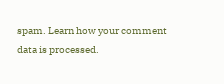spam. Learn how your comment data is processed.